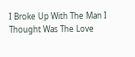I Broke Up With The Man I Thought Was The Love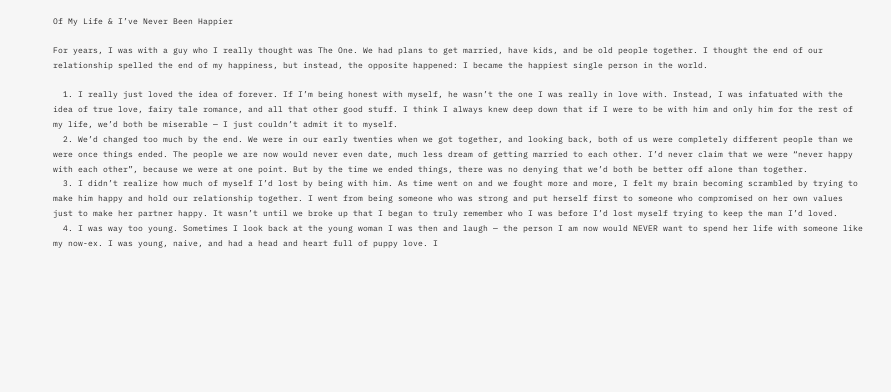Of My Life & I’ve Never Been Happier

For years, I was with a guy who I really thought was The One. We had plans to get married, have kids, and be old people together. I thought the end of our relationship spelled the end of my happiness, but instead, the opposite happened: I became the happiest single person in the world.

  1. I really just loved the idea of forever. If I’m being honest with myself, he wasn’t the one I was really in love with. Instead, I was infatuated with the idea of true love, fairy tale romance, and all that other good stuff. I think I always knew deep down that if I were to be with him and only him for the rest of my life, we’d both be miserable — I just couldn’t admit it to myself.
  2. We’d changed too much by the end. We were in our early twenties when we got together, and looking back, both of us were completely different people than we were once things ended. The people we are now would never even date, much less dream of getting married to each other. I’d never claim that we were “never happy with each other”, because we were at one point. But by the time we ended things, there was no denying that we’d both be better off alone than together.
  3. I didn’t realize how much of myself I’d lost by being with him. As time went on and we fought more and more, I felt my brain becoming scrambled by trying to make him happy and hold our relationship together. I went from being someone who was strong and put herself first to someone who compromised on her own values just to make her partner happy. It wasn’t until we broke up that I began to truly remember who I was before I’d lost myself trying to keep the man I’d loved.
  4. I was way too young. Sometimes I look back at the young woman I was then and laugh — the person I am now would NEVER want to spend her life with someone like my now-ex. I was young, naive, and had a head and heart full of puppy love. I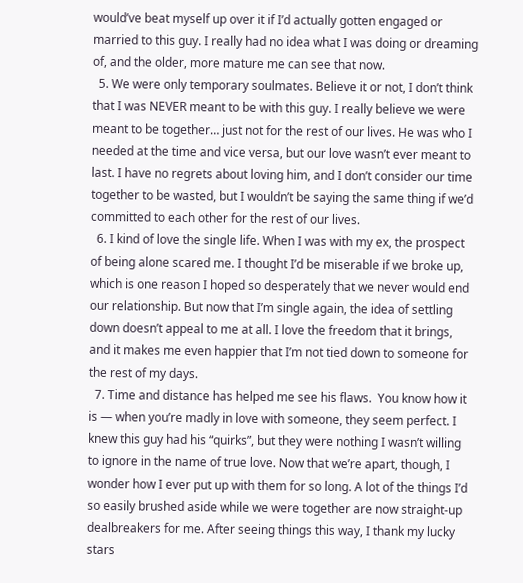would’ve beat myself up over it if I’d actually gotten engaged or married to this guy. I really had no idea what I was doing or dreaming of, and the older, more mature me can see that now.
  5. We were only temporary soulmates. Believe it or not, I don’t think that I was NEVER meant to be with this guy. I really believe we were meant to be together… just not for the rest of our lives. He was who I needed at the time and vice versa, but our love wasn’t ever meant to last. I have no regrets about loving him, and I don’t consider our time together to be wasted, but I wouldn’t be saying the same thing if we’d committed to each other for the rest of our lives.
  6. I kind of love the single life. When I was with my ex, the prospect of being alone scared me. I thought I’d be miserable if we broke up, which is one reason I hoped so desperately that we never would end our relationship. But now that I’m single again, the idea of settling down doesn’t appeal to me at all. I love the freedom that it brings, and it makes me even happier that I’m not tied down to someone for the rest of my days.
  7. Time and distance has helped me see his flaws.  You know how it is — when you’re madly in love with someone, they seem perfect. I knew this guy had his “quirks”, but they were nothing I wasn’t willing to ignore in the name of true love. Now that we’re apart, though, I wonder how I ever put up with them for so long. A lot of the things I’d so easily brushed aside while we were together are now straight-up dealbreakers for me. After seeing things this way, I thank my lucky stars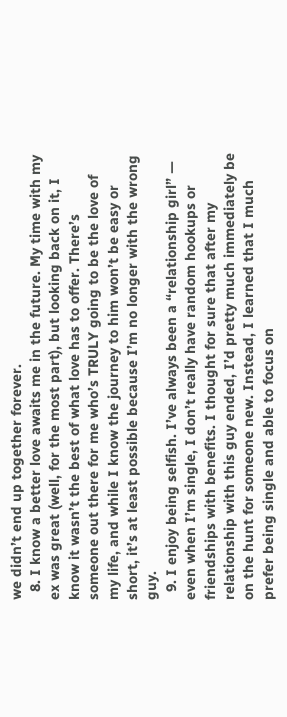we didn’t end up together forever.
  8. I know a better love awaits me in the future. My time with my ex was great (well, for the most part), but looking back on it, I know it wasn’t the best of what love has to offer. There’s someone out there for me who’s TRULY going to be the love of my life, and while I know the journey to him won’t be easy or short, it’s at least possible because I’m no longer with the wrong guy.
  9. I enjoy being selfish. I’ve always been a “relationship girl” — even when I’m single, I don’t really have random hookups or friendships with benefits. I thought for sure that after my relationship with this guy ended, I’d pretty much immediately be on the hunt for someone new. Instead, I learned that I much prefer being single and able to focus on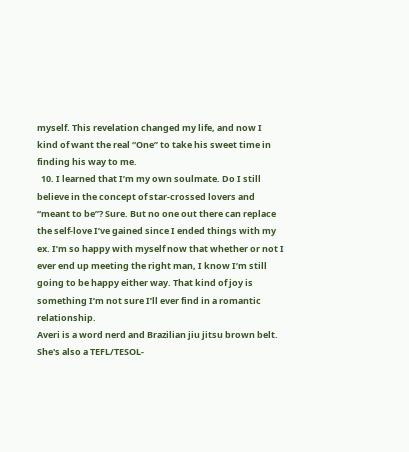myself. This revelation changed my life, and now I kind of want the real “One” to take his sweet time in finding his way to me.
  10. I learned that I’m my own soulmate. Do I still believe in the concept of star-crossed lovers and “meant to be”? Sure. But no one out there can replace the self-love I’ve gained since I ended things with my ex. I’m so happy with myself now that whether or not I ever end up meeting the right man, I know I’m still going to be happy either way. That kind of joy is something I’m not sure I’ll ever find in a romantic relationship.
Averi is a word nerd and Brazilian jiu jitsu brown belt. She's also a TEFL/TESOL-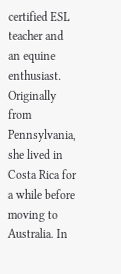certified ESL teacher and an equine enthusiast. Originally from Pennsylvania, she lived in Costa Rica for a while before moving to Australia. In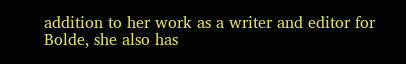addition to her work as a writer and editor for Bolde, she also has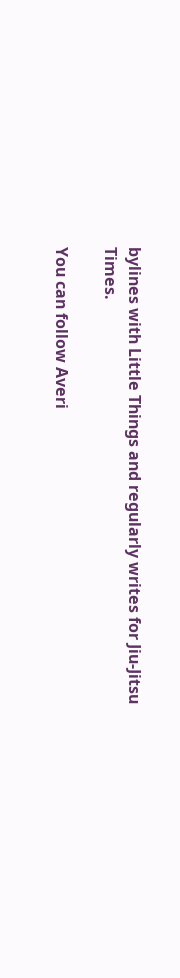bylines with Little Things and regularly writes for Jiu-Jitsu Times.

You can follow Averi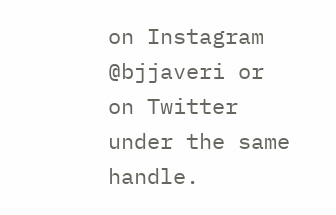on Instagram @bjjaveri or on Twitter under the same handle.